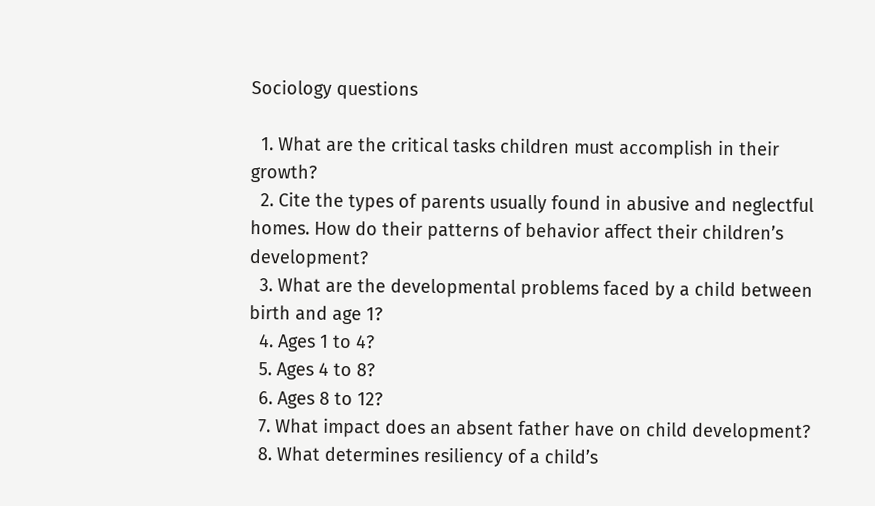Sociology questions

  1. What are the critical tasks children must accomplish in their growth?
  2. Cite the types of parents usually found in abusive and neglectful homes. How do their patterns of behavior affect their children’s development?
  3. What are the developmental problems faced by a child between birth and age 1?
  4. Ages 1 to 4?
  5. Ages 4 to 8?
  6. Ages 8 to 12?
  7. What impact does an absent father have on child development?
  8. What determines resiliency of a child’s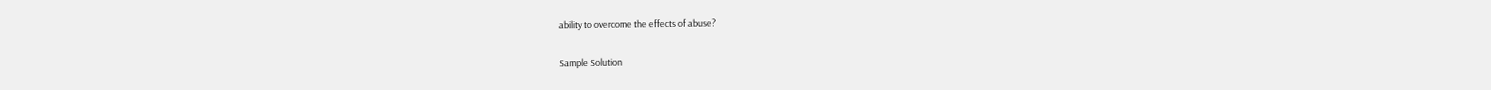ability to overcome the effects of abuse?

Sample Solution